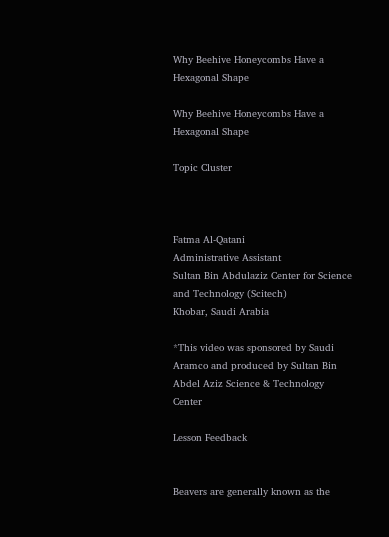Why Beehive Honeycombs Have a Hexagonal Shape

Why Beehive Honeycombs Have a Hexagonal Shape

Topic Cluster



Fatma Al-Qatani
Administrative Assistant
Sultan Bin Abdulaziz Center for Science and Technology (Scitech)
Khobar, Saudi Arabia

*This video was sponsored by Saudi Aramco and produced by Sultan Bin Abdel Aziz Science & Technology Center

Lesson Feedback


Beavers are generally known as the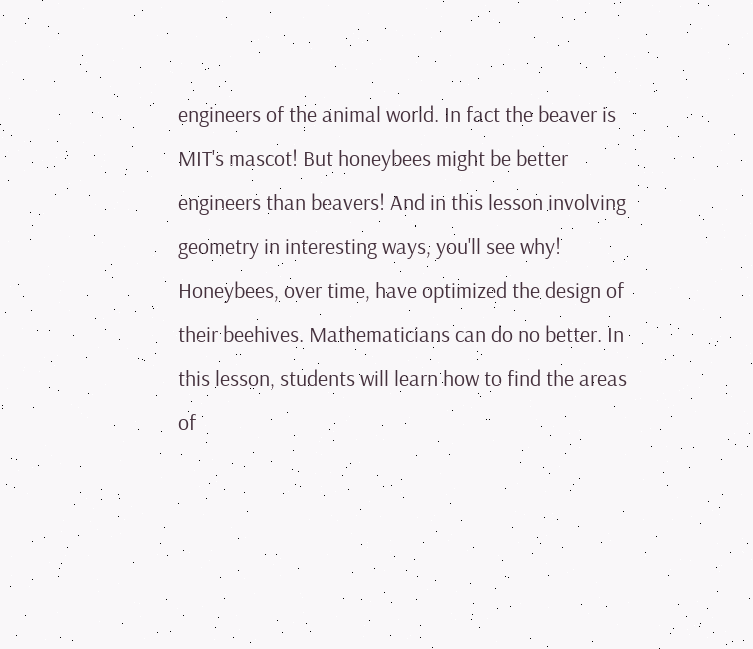engineers of the animal world. In fact the beaver is MIT's mascot! But honeybees might be better engineers than beavers! And in this lesson involving geometry in interesting ways, you'll see why! Honeybees, over time, have optimized the design of their beehives. Mathematicians can do no better. In this lesson, students will learn how to find the areas of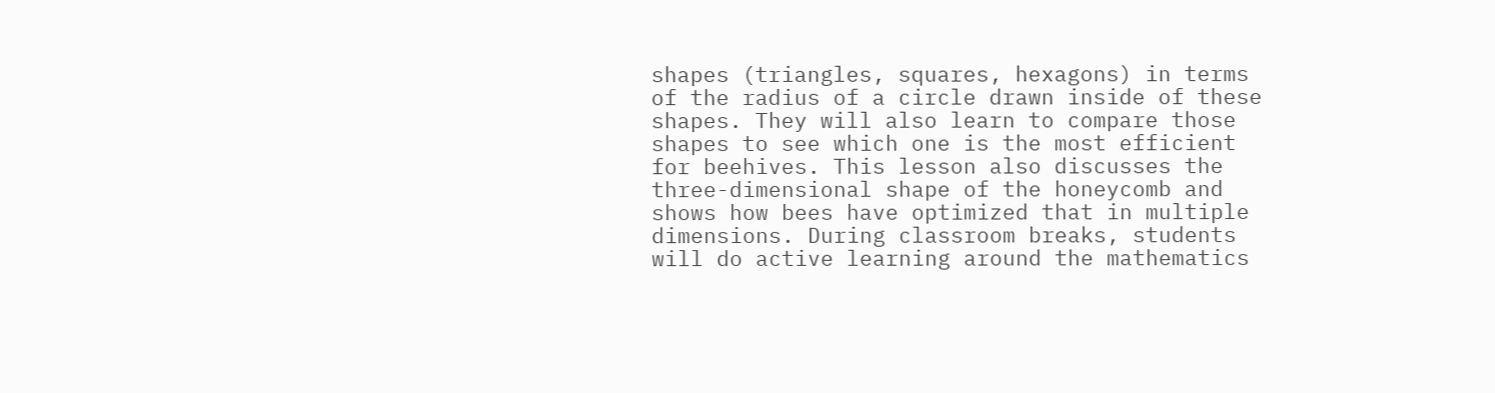shapes (triangles, squares, hexagons) in terms of the radius of a circle drawn inside of these shapes. They will also learn to compare those shapes to see which one is the most efficient for beehives. This lesson also discusses the three-dimensional shape of the honeycomb and shows how bees have optimized that in multiple dimensions. During classroom breaks, students will do active learning around the mathematics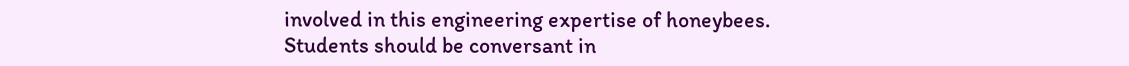involved in this engineering expertise of honeybees. Students should be conversant in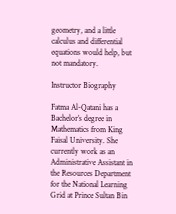geometry, and a little calculus and differential equations would help, but not mandatory.

Instructor Biography

Fatma Al-Qatani has a Bachelor’s degree in Mathematics from King Faisal University. She currently work as an Administrative Assistant in the Resources Department for the National Learning Grid at Prince Sultan Bin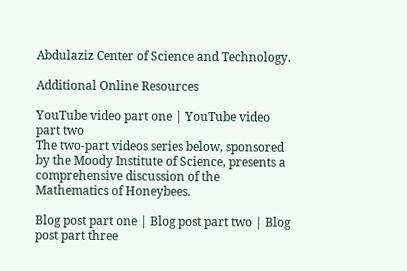Abdulaziz Center of Science and Technology.

Additional Online Resources

YouTube video part one | YouTube video part two
The two-part videos series below, sponsored by the Moody Institute of Science, presents a comprehensive discussion of the Mathematics of Honeybees.

Blog post part one | Blog post part two | Blog post part three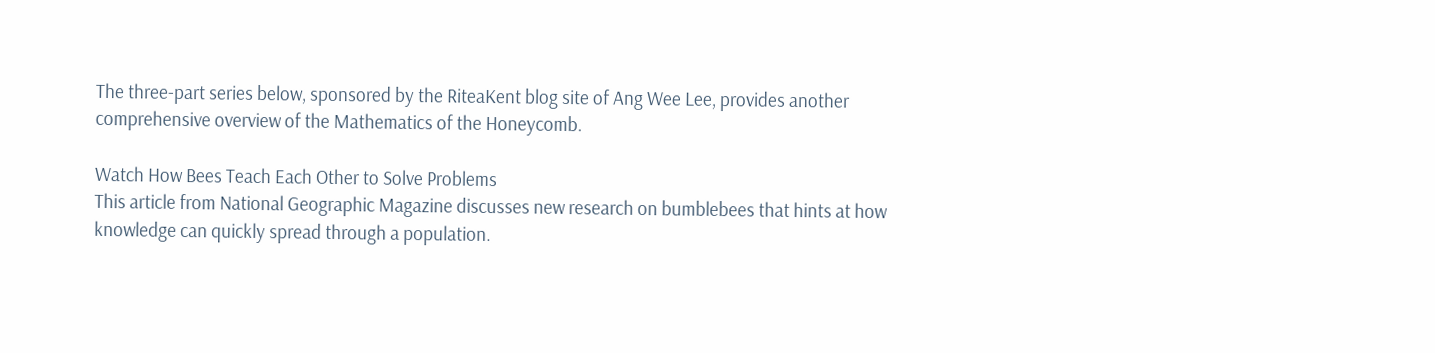The three-part series below, sponsored by the RiteaKent blog site of Ang Wee Lee, provides another comprehensive overview of the Mathematics of the Honeycomb.

Watch How Bees Teach Each Other to Solve Problems
This article from National Geographic Magazine discusses new research on bumblebees that hints at how knowledge can quickly spread through a population.